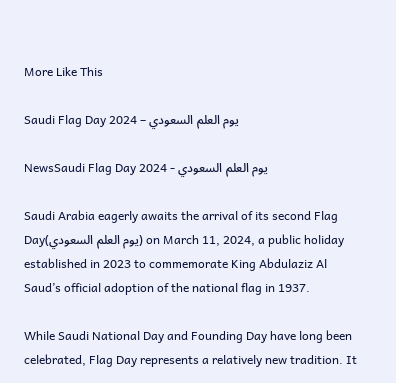More Like This

Saudi Flag Day 2024 – يوم العلم السعودي

NewsSaudi Flag Day 2024 - يوم العلم السعودي

Saudi Arabia eagerly awaits the arrival of its second Flag Day(يوم العلم السعودي) on March 11, 2024, a public holiday established in 2023 to commemorate King Abdulaziz Al Saud’s official adoption of the national flag in 1937.

While Saudi National Day and Founding Day have long been celebrated, Flag Day represents a relatively new tradition. It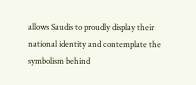allows Saudis to proudly display their national identity and contemplate the symbolism behind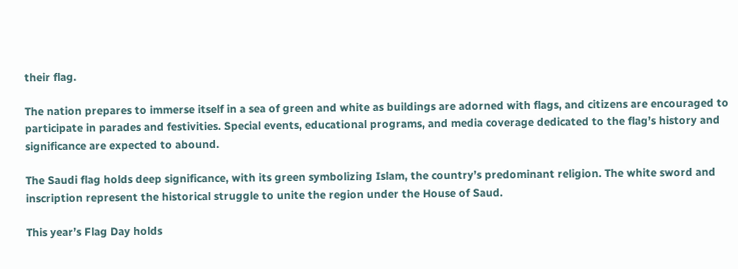their flag.

The nation prepares to immerse itself in a sea of green and white as buildings are adorned with flags, and citizens are encouraged to participate in parades and festivities. Special events, educational programs, and media coverage dedicated to the flag’s history and significance are expected to abound.

The Saudi flag holds deep significance, with its green symbolizing Islam, the country’s predominant religion. The white sword and inscription represent the historical struggle to unite the region under the House of Saud.

This year’s Flag Day holds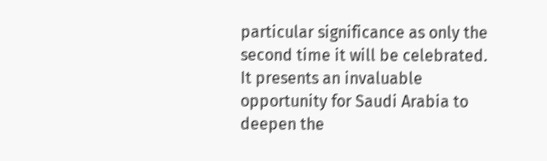particular significance as only the second time it will be celebrated. It presents an invaluable opportunity for Saudi Arabia to deepen the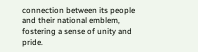connection between its people and their national emblem, fostering a sense of unity and pride.